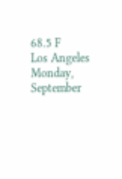68.5 F
Los Angeles
Monday, September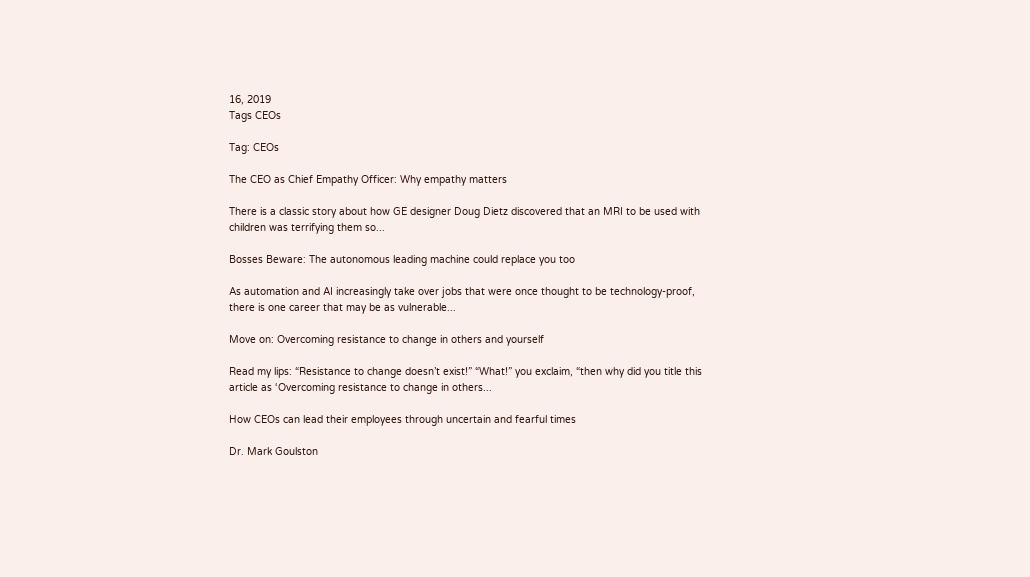16, 2019
Tags CEOs

Tag: CEOs

The CEO as Chief Empathy Officer: Why empathy matters

There is a classic story about how GE designer Doug Dietz discovered that an MRI to be used with children was terrifying them so...

Bosses Beware: The autonomous leading machine could replace you too

As automation and AI increasingly take over jobs that were once thought to be technology-proof, there is one career that may be as vulnerable...

Move on: Overcoming resistance to change in others and yourself

Read my lips: “Resistance to change doesn’t exist!” “What!” you exclaim, “then why did you title this article as ‘Overcoming resistance to change in others...

How CEOs can lead their employees through uncertain and fearful times

Dr. Mark Goulston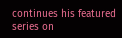continues his featured series on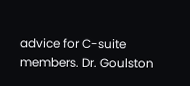advice for C-suite members. Dr. Goulston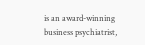is an award-winning business psychiatrist,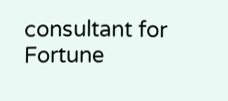consultant for Fortune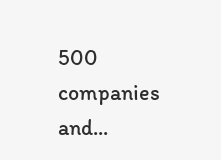500 companies and...